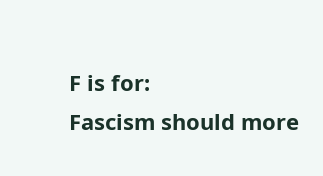F is for:
Fascism should more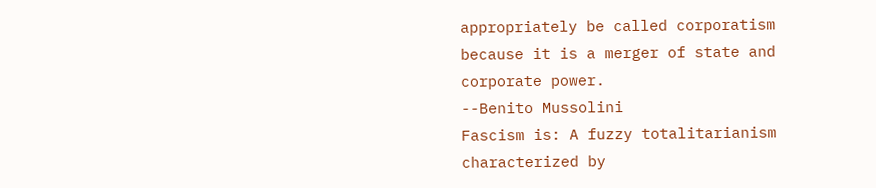appropriately be called corporatism because it is a merger of state and corporate power.
--Benito Mussolini
Fascism is: A fuzzy totalitarianism characterized by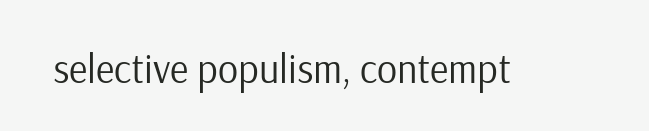selective populism, contempt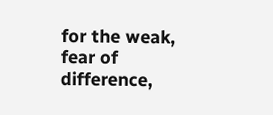for the weak, fear of difference,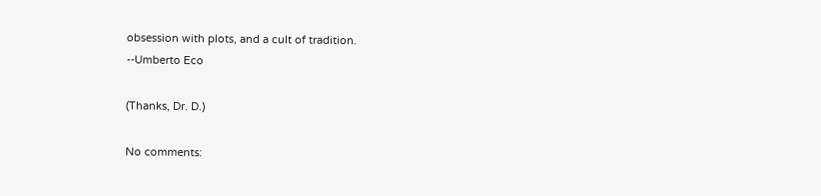obsession with plots, and a cult of tradition.
--Umberto Eco

(Thanks, Dr. D.)

No comments: